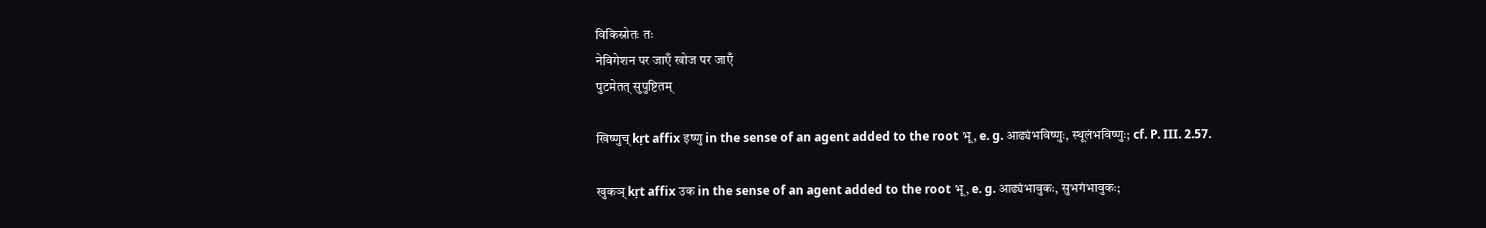विकिस्रोतः तः
नेविगेशन पर जाएँ खोज पर जाएँ
पुटमेतत् सुपुष्टितम्

खिष्णुच् kṛt affix इष्णु in the sense of an agent added to the root भू, e. g. आढ्यंभविष्णुः, स्थूलंभविष्णुः; cf. P. III. 2.57.

खुकञ् kṛt affix उक in the sense of an agent added to the root भू, e. g. आढ्यंभावुकः, सुभगंभावुकः;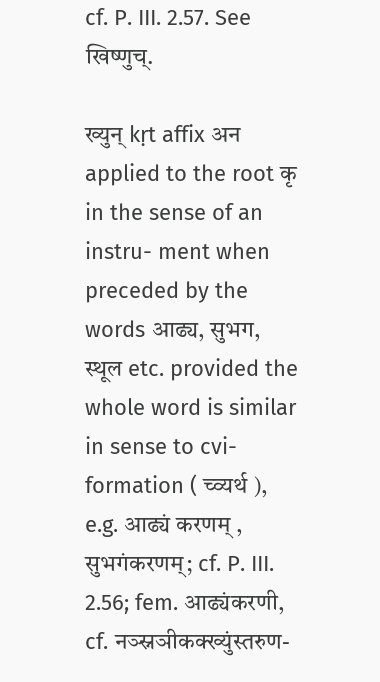cf. P. III. 2.57. See खिष्णुच्.

ख्युन् kṛt affix अन applied to the root कृ in the sense of an instru- ment when preceded by the words आढ्य, सुभग, स्थूल etc. provided the whole word is similar in sense to cvi-formation ( च्व्यर्थ ), e.g. आढ्यं करणम् , सुभगंकरणम्; cf. P. III. 2.56; fem. आढ्यंकरणी, cf. नञ्स्नञीकक्ख्युंस्तरुण-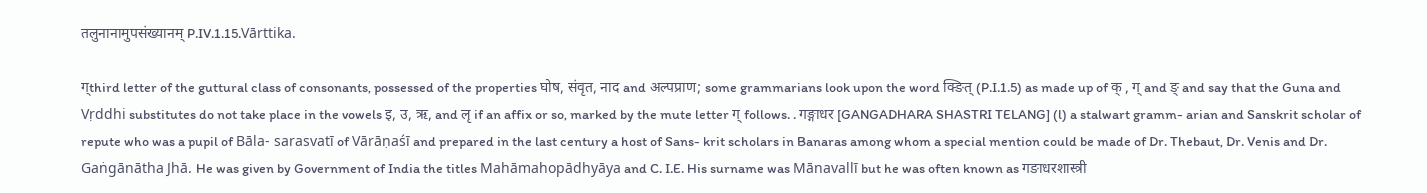तलुनानामुपसंख्यानम् P.IV.1.15.Vārttika.

ग्third letter of the guttural class of consonants, possessed of the properties घोष, संवृत, नाद and अल्पप्राण; some grammarians look upon the word क्ङित् (P.I.1.5) as made up of क् , ग् and ङ् and say that the Guna and Vṛddhi substitutes do not take place in the vowels इ, उ, ऋ, and लृ if an affix or so, marked by the mute letter ग् follows. . गङ्गाधर [GANGADHARA SHASTRI TELANG] (l) a stalwart gramm- arian and Sanskrit scholar of repute who was a pupil of Bāla- sarasvatī of Vārāṇaśī and prepared in the last century a host of Sans- krit scholars in Banaras among whom a special mention could be made of Dr. Thebaut, Dr. Venis and Dr. Gaṅgānātha Jhā. He was given by Government of India the titles Mahāmahopādhyāya and C. I.E. His surname was Mānavallī but he was often known as गङाधरशास्त्री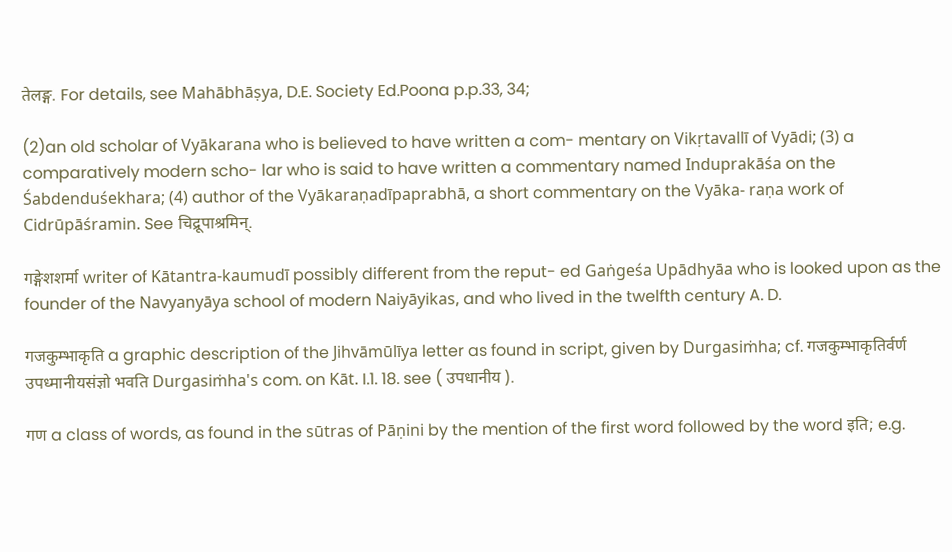तेलङ्ग. For details, see Mahābhāṣya, D.E. Society Ed.Poona p.p.33, 34;

(2)an old scholar of Vyākarana who is believed to have written a com- mentary on Vikṛtavallī of Vyādi; (3) a comparatively modern scho- lar who is said to have written a commentary named Induprakāśa on the Śabdenduśekhara; (4) author of the Vyākaraṇadīpaprabhā, a short commentary on the Vyāka- raṇa work of Cidrūpāśramin. See चिद्रूपाश्रमिन्.

गङ्गेशशर्मा writer of Kātantra-kaumudī possibly different from the reput- ed Gaṅgeśa Upādhyāa who is looked upon as the founder of the Navyanyāya school of modern Naiyāyikas, and who lived in the twelfth century A. D.

गजकुम्भाकृति a graphic description of the Jihvāmūlīya letter as found in script, given by Durgasiṁha; cf. गजकुम्भाकृतिर्वर्ण उपध्मानीयसंज्ञो भवति Durgasiṁha's com. on Kāt. I.1. 18. see ( उपधानीय ).

गण a class of words, as found in the sūtras of Pāṇini by the mention of the first word followed by the word इति; e.g.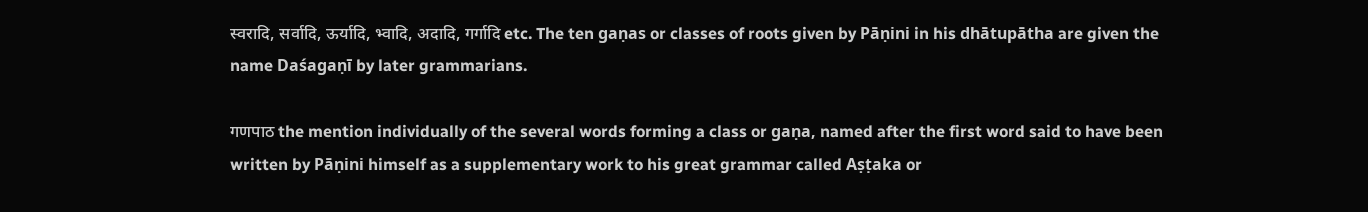स्वरादि, सर्वादि, ऊर्यादि, भ्वादि, अदादि, गर्गादि etc. The ten gaṇas or classes of roots given by Pāṇini in his dhātupātha are given the name Daśagaṇī by later grammarians.

गणपाठ the mention individually of the several words forming a class or gaṇa, named after the first word said to have been written by Pāṇini himself as a supplementary work to his great grammar called Aṣṭaka or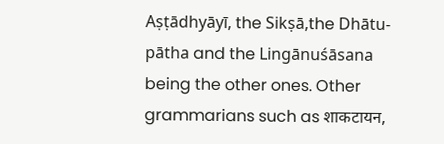Aṣṭādhyāyī, the Sikṣā,the Dhātu- pātha and the Lingānuśāsana being the other ones. Other grammarians such as शाकटायन,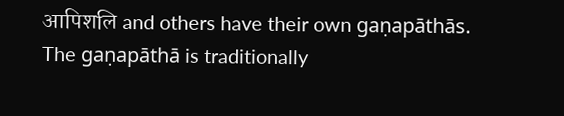आपिशलि and others have their own gaṇapāthās. The gaṇapāthā is traditionally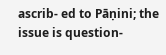ascrib- ed to Pāṇini; the issue is question-